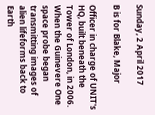Sunday, 2 April 2017

B is for Blake, Major

Officer in charge of UNIT's HQ, built beneath the Tower of London, in 2006. When the Guinevere One space probe began transmitting images of alien lifeforms back to Earth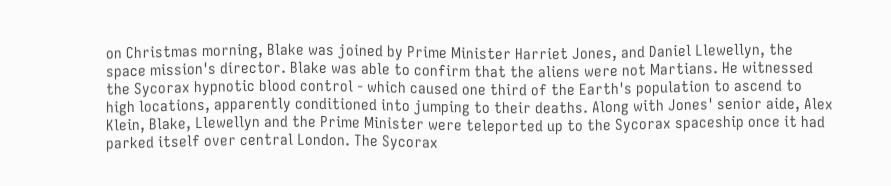on Christmas morning, Blake was joined by Prime Minister Harriet Jones, and Daniel Llewellyn, the space mission's director. Blake was able to confirm that the aliens were not Martians. He witnessed the Sycorax hypnotic blood control - which caused one third of the Earth's population to ascend to high locations, apparently conditioned into jumping to their deaths. Along with Jones' senior aide, Alex Klein, Blake, Llewellyn and the Prime Minister were teleported up to the Sycorax spaceship once it had parked itself over central London. The Sycorax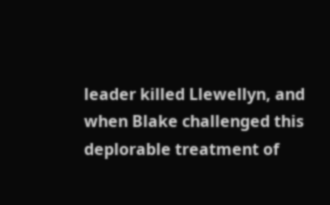leader killed Llewellyn, and when Blake challenged this deplorable treatment of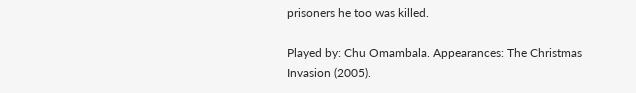prisoners he too was killed.

Played by: Chu Omambala. Appearances: The Christmas Invasion (2005).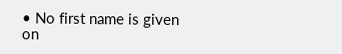• No first name is given on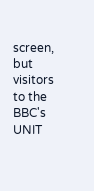screen, but visitors to the BBC's UNIT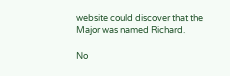website could discover that the Major was named Richard.

No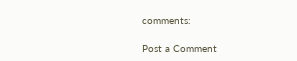comments:

Post a Comment